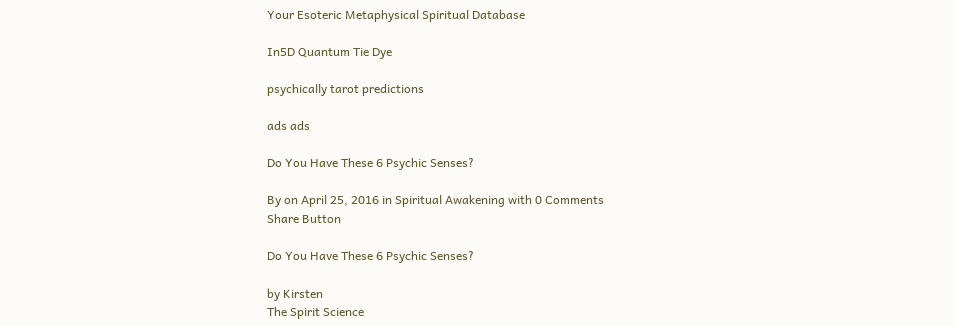Your Esoteric Metaphysical Spiritual Database

In5D Quantum Tie Dye

psychically tarot predictions

ads ads

Do You Have These 6 Psychic Senses?

By on April 25, 2016 in Spiritual Awakening with 0 Comments
Share Button

Do You Have These 6 Psychic Senses?

by Kirsten
The Spirit Science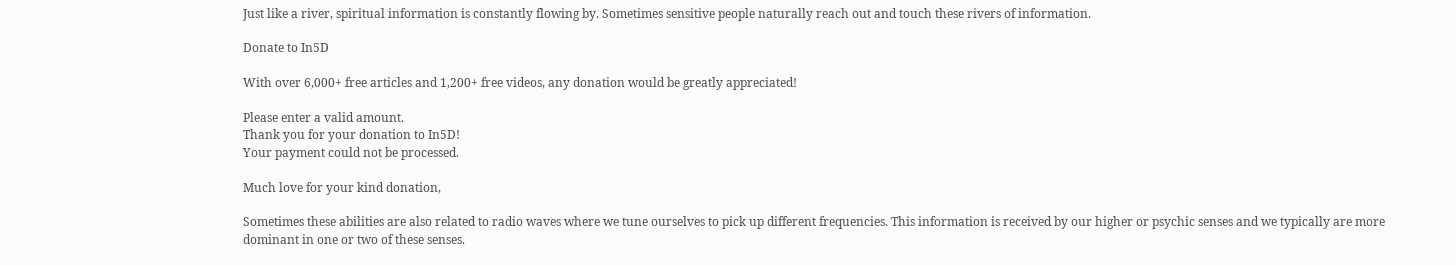Just like a river, spiritual information is constantly flowing by. Sometimes sensitive people naturally reach out and touch these rivers of information.

Donate to In5D

With over 6,000+ free articles and 1,200+ free videos, any donation would be greatly appreciated!

Please enter a valid amount.
Thank you for your donation to In5D!
Your payment could not be processed.

Much love for your kind donation,

Sometimes these abilities are also related to radio waves where we tune ourselves to pick up different frequencies. This information is received by our higher or psychic senses and we typically are more dominant in one or two of these senses.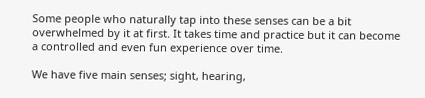Some people who naturally tap into these senses can be a bit overwhelmed by it at first. It takes time and practice but it can become a controlled and even fun experience over time.

We have five main senses; sight, hearing,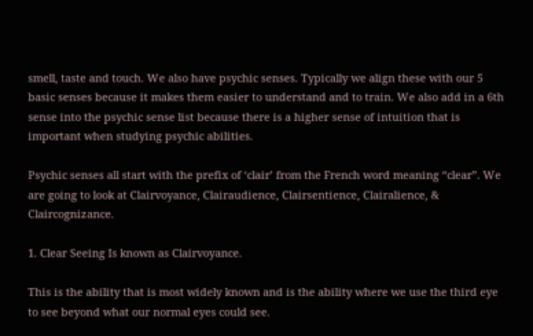smell, taste and touch. We also have psychic senses. Typically we align these with our 5 basic senses because it makes them easier to understand and to train. We also add in a 6th sense into the psychic sense list because there is a higher sense of intuition that is important when studying psychic abilities.

Psychic senses all start with the prefix of ‘clair’ from the French word meaning “clear”. We are going to look at Clairvoyance, Clairaudience, Clairsentience, Clairalience, & Claircognizance.

1. Clear Seeing Is known as Clairvoyance.

This is the ability that is most widely known and is the ability where we use the third eye to see beyond what our normal eyes could see.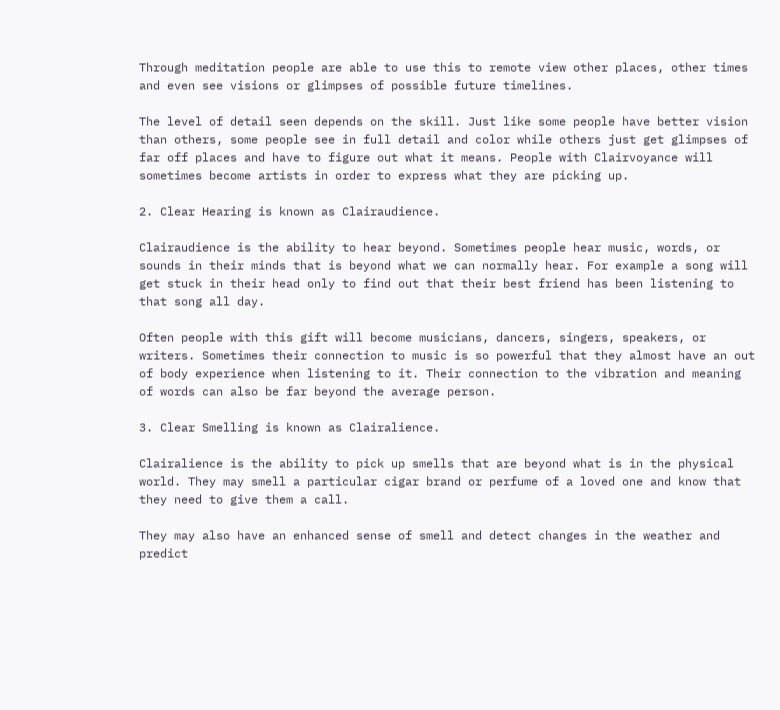Through meditation people are able to use this to remote view other places, other times and even see visions or glimpses of possible future timelines.

The level of detail seen depends on the skill. Just like some people have better vision than others, some people see in full detail and color while others just get glimpses of far off places and have to figure out what it means. People with Clairvoyance will sometimes become artists in order to express what they are picking up.

2. Clear Hearing is known as Clairaudience.

Clairaudience is the ability to hear beyond. Sometimes people hear music, words, or sounds in their minds that is beyond what we can normally hear. For example a song will get stuck in their head only to find out that their best friend has been listening to that song all day.

Often people with this gift will become musicians, dancers, singers, speakers, or writers. Sometimes their connection to music is so powerful that they almost have an out of body experience when listening to it. Their connection to the vibration and meaning of words can also be far beyond the average person.

3. Clear Smelling is known as Clairalience.

Clairalience is the ability to pick up smells that are beyond what is in the physical world. They may smell a particular cigar brand or perfume of a loved one and know that they need to give them a call.

They may also have an enhanced sense of smell and detect changes in the weather and predict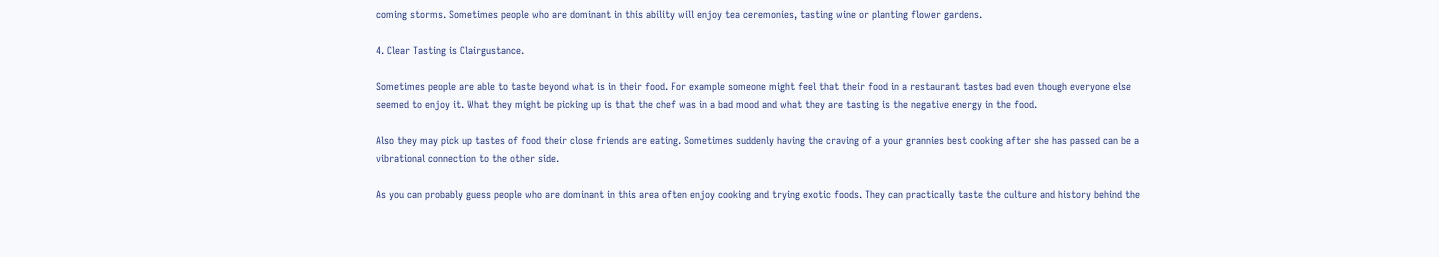coming storms. Sometimes people who are dominant in this ability will enjoy tea ceremonies, tasting wine or planting flower gardens.

4. Clear Tasting is Clairgustance.

Sometimes people are able to taste beyond what is in their food. For example someone might feel that their food in a restaurant tastes bad even though everyone else seemed to enjoy it. What they might be picking up is that the chef was in a bad mood and what they are tasting is the negative energy in the food.

Also they may pick up tastes of food their close friends are eating. Sometimes suddenly having the craving of a your grannies best cooking after she has passed can be a vibrational connection to the other side.

As you can probably guess people who are dominant in this area often enjoy cooking and trying exotic foods. They can practically taste the culture and history behind the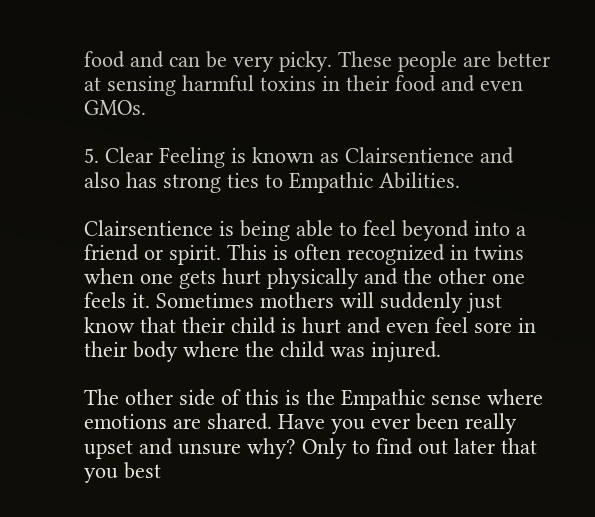food and can be very picky. These people are better at sensing harmful toxins in their food and even GMOs.

5. Clear Feeling is known as Clairsentience and also has strong ties to Empathic Abilities.

Clairsentience is being able to feel beyond into a friend or spirit. This is often recognized in twins when one gets hurt physically and the other one feels it. Sometimes mothers will suddenly just know that their child is hurt and even feel sore in their body where the child was injured.

The other side of this is the Empathic sense where emotions are shared. Have you ever been really upset and unsure why? Only to find out later that you best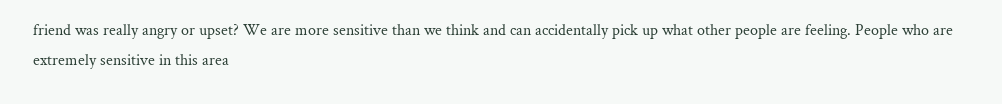friend was really angry or upset? We are more sensitive than we think and can accidentally pick up what other people are feeling. People who are extremely sensitive in this area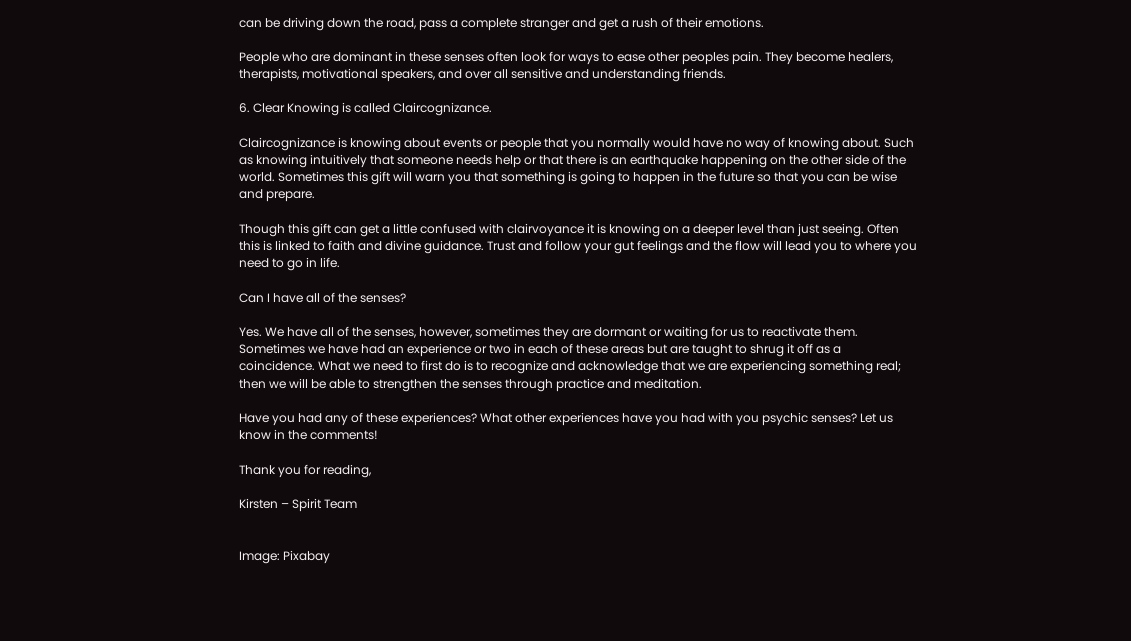can be driving down the road, pass a complete stranger and get a rush of their emotions.

People who are dominant in these senses often look for ways to ease other peoples pain. They become healers, therapists, motivational speakers, and over all sensitive and understanding friends.

6. Clear Knowing is called Claircognizance.

Claircognizance is knowing about events or people that you normally would have no way of knowing about. Such as knowing intuitively that someone needs help or that there is an earthquake happening on the other side of the world. Sometimes this gift will warn you that something is going to happen in the future so that you can be wise and prepare.

Though this gift can get a little confused with clairvoyance it is knowing on a deeper level than just seeing. Often this is linked to faith and divine guidance. Trust and follow your gut feelings and the flow will lead you to where you need to go in life.

Can I have all of the senses?

Yes. We have all of the senses, however, sometimes they are dormant or waiting for us to reactivate them. Sometimes we have had an experience or two in each of these areas but are taught to shrug it off as a coincidence. What we need to first do is to recognize and acknowledge that we are experiencing something real; then we will be able to strengthen the senses through practice and meditation.

Have you had any of these experiences? What other experiences have you had with you psychic senses? Let us know in the comments!

Thank you for reading,

Kirsten – Spirit Team


Image: Pixabay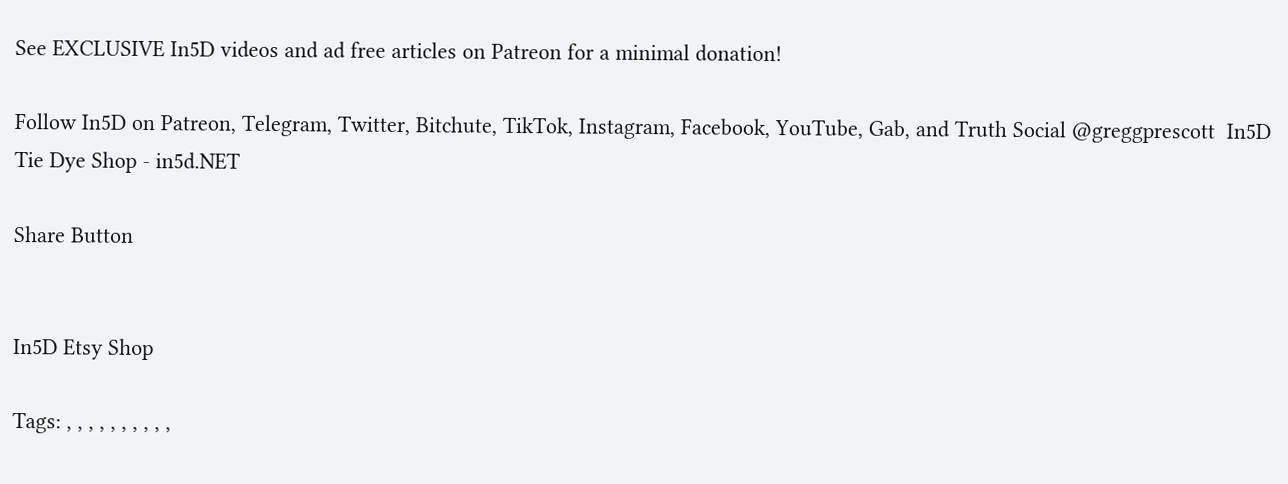See EXCLUSIVE In5D videos and ad free articles on Patreon for a minimal donation!

Follow In5D on Patreon, Telegram, Twitter, Bitchute, TikTok, Instagram, Facebook, YouTube, Gab, and Truth Social @greggprescott  In5D Tie Dye Shop - in5d.NET

Share Button


In5D Etsy Shop

Tags: , , , , , , , , , ,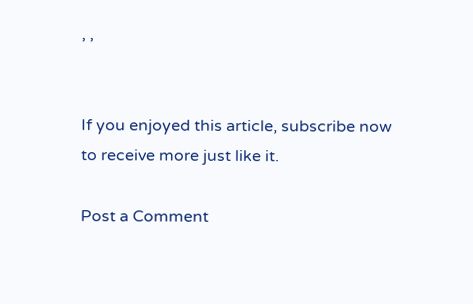, ,


If you enjoyed this article, subscribe now to receive more just like it.

Post a Comment